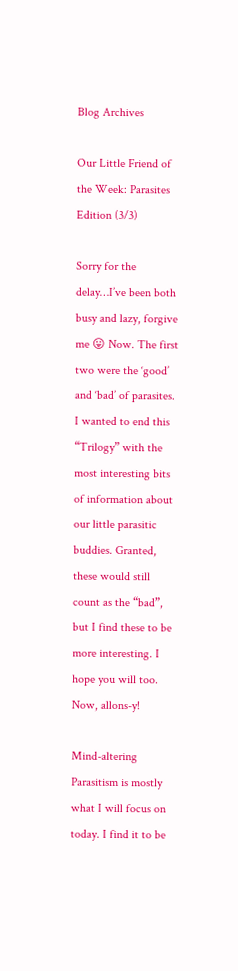Blog Archives

Our Little Friend of the Week: Parasites Edition (3/3)

Sorry for the delay…I’ve been both busy and lazy, forgive me 😛 Now. The first two were the ‘good’ and ‘bad’ of parasites. I wanted to end this “Trilogy” with the most interesting bits of information about our little parasitic buddies. Granted, these would still count as the “bad”, but I find these to be more interesting. I hope you will too. Now, allons-y!

Mind-altering Parasitism is mostly what I will focus on today. I find it to be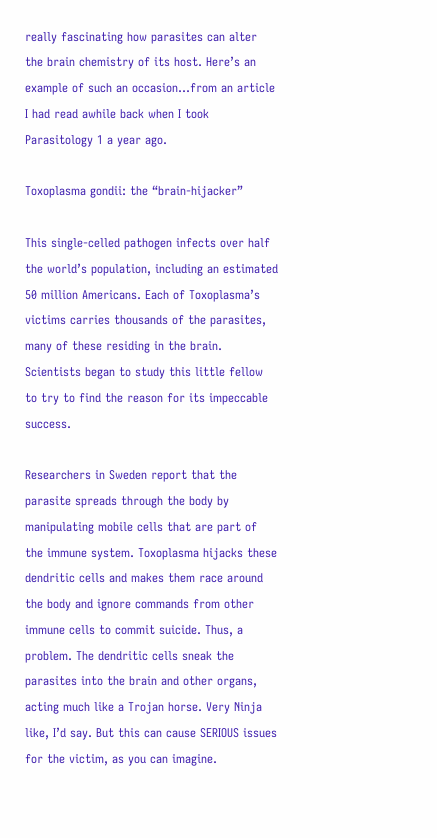really fascinating how parasites can alter the brain chemistry of its host. Here’s an example of such an occasion…from an article I had read awhile back when I took Parasitology 1 a year ago.

Toxoplasma gondii: the “brain-hijacker”

This single-celled pathogen infects over half the world’s population, including an estimated 50 million Americans. Each of Toxoplasma’s victims carries thousands of the parasites, many of these residing in the brain. Scientists began to study this little fellow to try to find the reason for its impeccable success.

Researchers in Sweden report that the parasite spreads through the body by manipulating mobile cells that are part of the immune system. Toxoplasma hijacks these dendritic cells and makes them race around the body and ignore commands from other immune cells to commit suicide. Thus, a problem. The dendritic cells sneak the parasites into the brain and other organs, acting much like a Trojan horse. Very Ninja like, I’d say. But this can cause SERIOUS issues for the victim, as you can imagine.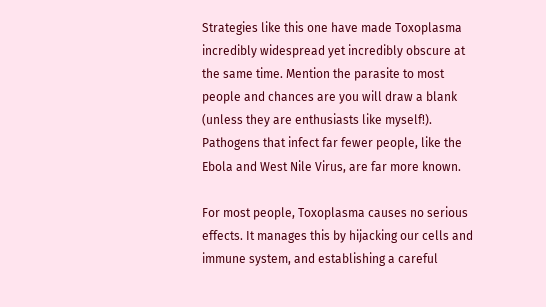Strategies like this one have made Toxoplasma incredibly widespread yet incredibly obscure at the same time. Mention the parasite to most people and chances are you will draw a blank (unless they are enthusiasts like myself!). Pathogens that infect far fewer people, like the Ebola and West Nile Virus, are far more known.

For most people, Toxoplasma causes no serious effects. It manages this by hijacking our cells and immune system, and establishing a careful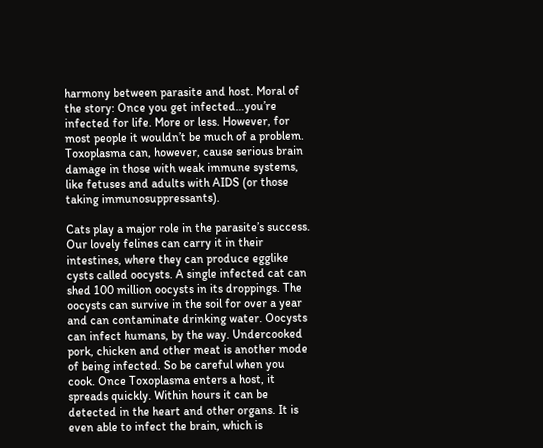harmony between parasite and host. Moral of the story: Once you get infected…you’re infected for life. More or less. However, for most people it wouldn’t be much of a problem. Toxoplasma can, however, cause serious brain damage in those with weak immune systems, like fetuses and adults with AIDS (or those taking immunosuppressants).

Cats play a major role in the parasite’s success. Our lovely felines can carry it in their intestines, where they can produce egglike cysts called oocysts. A single infected cat can shed 100 million oocysts in its droppings. The oocysts can survive in the soil for over a year and can contaminate drinking water. Oocysts can infect humans, by the way. Undercooked pork, chicken and other meat is another mode of being infected. So be careful when you cook. Once Toxoplasma enters a host, it spreads quickly. Within hours it can be detected in the heart and other organs. It is even able to infect the brain, which is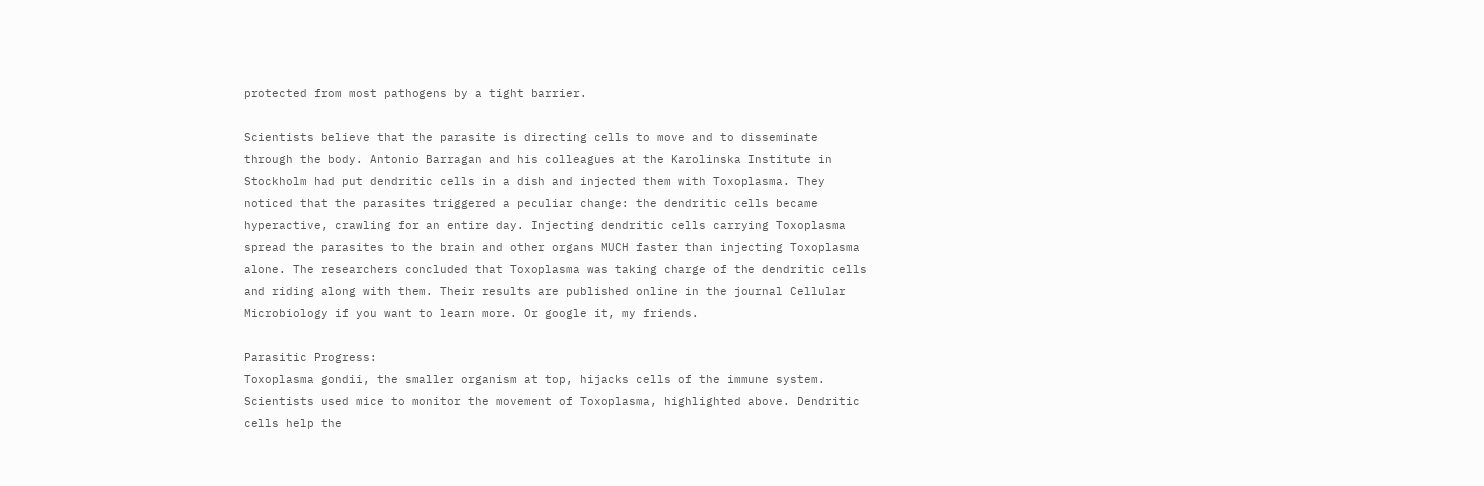protected from most pathogens by a tight barrier.

Scientists believe that the parasite is directing cells to move and to disseminate through the body. Antonio Barragan and his colleagues at the Karolinska Institute in Stockholm had put dendritic cells in a dish and injected them with Toxoplasma. They noticed that the parasites triggered a peculiar change: the dendritic cells became hyperactive, crawling for an entire day. Injecting dendritic cells carrying Toxoplasma spread the parasites to the brain and other organs MUCH faster than injecting Toxoplasma alone. The researchers concluded that Toxoplasma was taking charge of the dendritic cells and riding along with them. Their results are published online in the journal Cellular Microbiology if you want to learn more. Or google it, my friends.

Parasitic Progress:
Toxoplasma gondii, the smaller organism at top, hijacks cells of the immune system. Scientists used mice to monitor the movement of Toxoplasma, highlighted above. Dendritic cells help the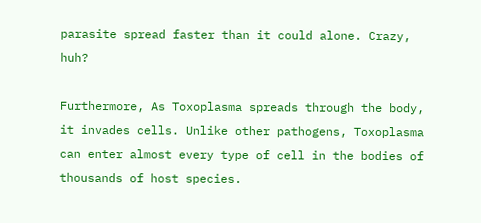parasite spread faster than it could alone. Crazy, huh?

Furthermore, As Toxoplasma spreads through the body, it invades cells. Unlike other pathogens, Toxoplasma can enter almost every type of cell in the bodies of thousands of host species.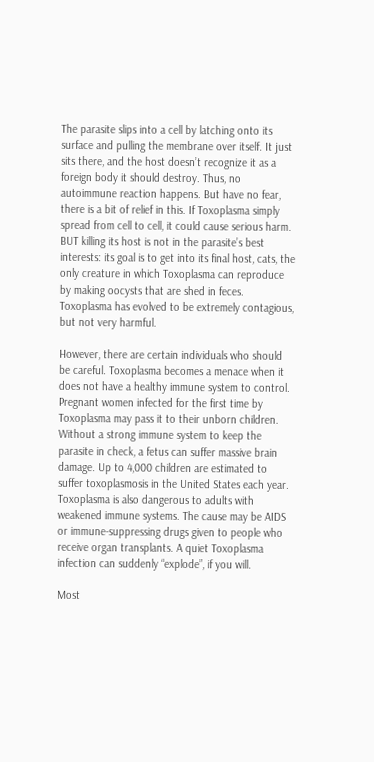The parasite slips into a cell by latching onto its surface and pulling the membrane over itself. It just sits there, and the host doesn’t recognize it as a foreign body it should destroy. Thus, no autoimmune reaction happens. But have no fear, there is a bit of relief in this. If Toxoplasma simply spread from cell to cell, it could cause serious harm. BUT killing its host is not in the parasite’s best interests: its goal is to get into its final host, cats, the only creature in which Toxoplasma can reproduce by making oocysts that are shed in feces.  Toxoplasma has evolved to be extremely contagious, but not very harmful.

However, there are certain individuals who should be careful. Toxoplasma becomes a menace when it does not have a healthy immune system to control. Pregnant women infected for the first time by Toxoplasma may pass it to their unborn children. Without a strong immune system to keep the parasite in check, a fetus can suffer massive brain damage. Up to 4,000 children are estimated to suffer toxoplasmosis in the United States each year. Toxoplasma is also dangerous to adults with weakened immune systems. The cause may be AIDS or immune-suppressing drugs given to people who receive organ transplants. A quiet Toxoplasma infection can suddenly “explode”, if you will.

Most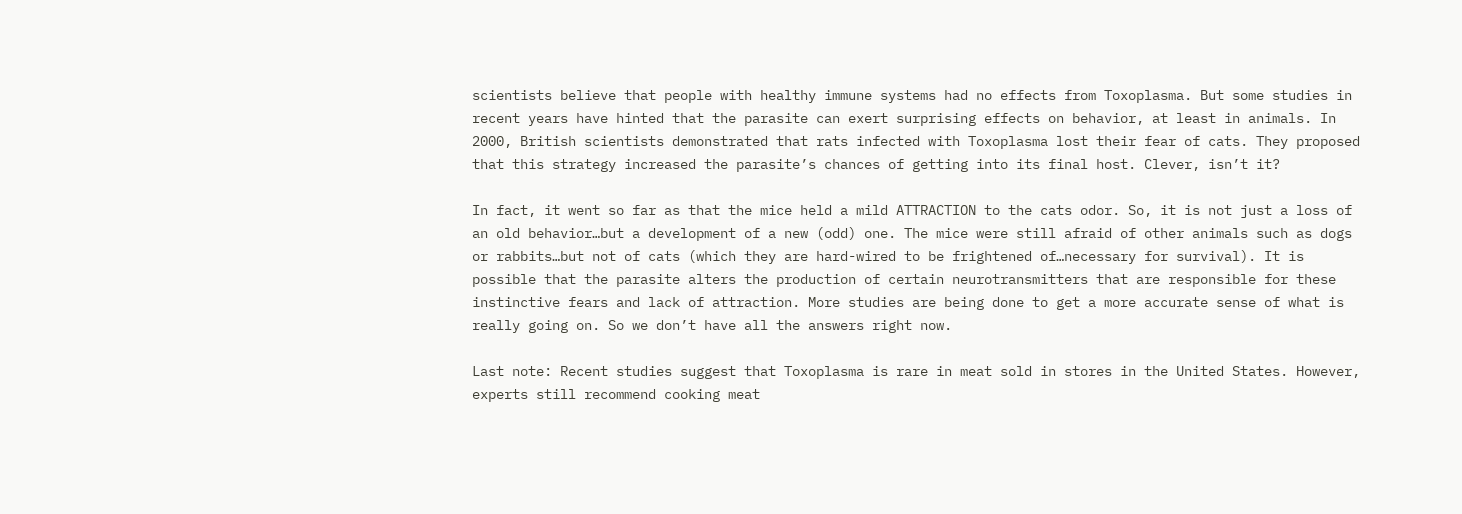scientists believe that people with healthy immune systems had no effects from Toxoplasma. But some studies in recent years have hinted that the parasite can exert surprising effects on behavior, at least in animals. In 2000, British scientists demonstrated that rats infected with Toxoplasma lost their fear of cats. They proposed that this strategy increased the parasite’s chances of getting into its final host. Clever, isn’t it?

In fact, it went so far as that the mice held a mild ATTRACTION to the cats odor. So, it is not just a loss of an old behavior…but a development of a new (odd) one. The mice were still afraid of other animals such as dogs or rabbits…but not of cats (which they are hard-wired to be frightened of…necessary for survival). It is possible that the parasite alters the production of certain neurotransmitters that are responsible for these instinctive fears and lack of attraction. More studies are being done to get a more accurate sense of what is really going on. So we don’t have all the answers right now.

Last note: Recent studies suggest that Toxoplasma is rare in meat sold in stores in the United States. However, experts still recommend cooking meat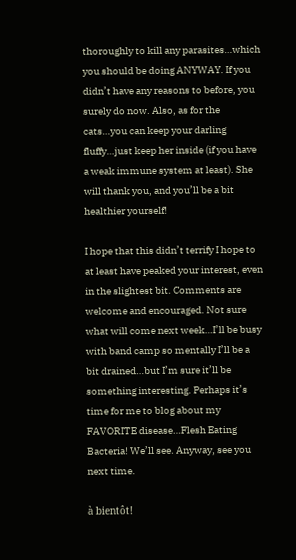thoroughly to kill any parasites…which you should be doing ANYWAY. If you didn’t have any reasons to before, you surely do now. Also, as for the cats…you can keep your darling fluffy…just keep her inside (if you have a weak immune system at least). She will thank you, and you’ll be a bit healthier yourself!

I hope that this didn’t terrify I hope to at least have peaked your interest, even in the slightest bit. Comments are welcome and encouraged. Not sure what will come next week…I’ll be busy with band camp so mentally I’ll be a bit drained…but I’m sure it’ll be something interesting. Perhaps it’s time for me to blog about my FAVORITE disease…Flesh Eating Bacteria! We’ll see. Anyway, see you next time.

à bientôt!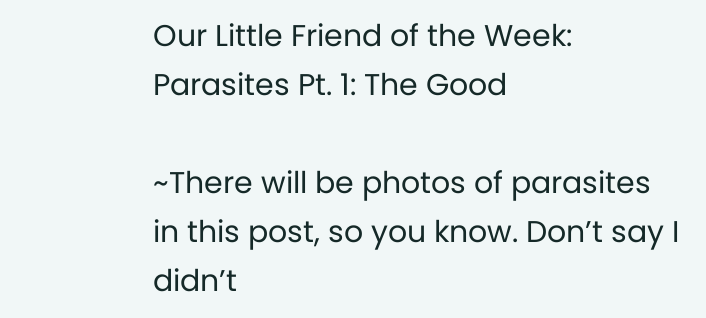Our Little Friend of the Week: Parasites Pt. 1: The Good

~There will be photos of parasites in this post, so you know. Don’t say I didn’t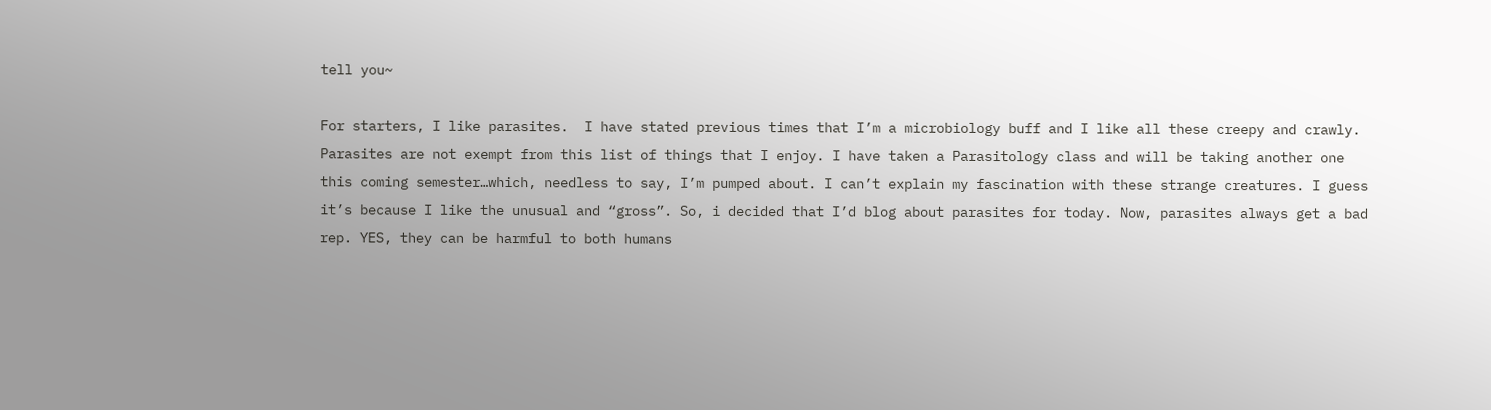tell you~

For starters, I like parasites.  I have stated previous times that I’m a microbiology buff and I like all these creepy and crawly. Parasites are not exempt from this list of things that I enjoy. I have taken a Parasitology class and will be taking another one this coming semester…which, needless to say, I’m pumped about. I can’t explain my fascination with these strange creatures. I guess it’s because I like the unusual and “gross”. So, i decided that I’d blog about parasites for today. Now, parasites always get a bad rep. YES, they can be harmful to both humans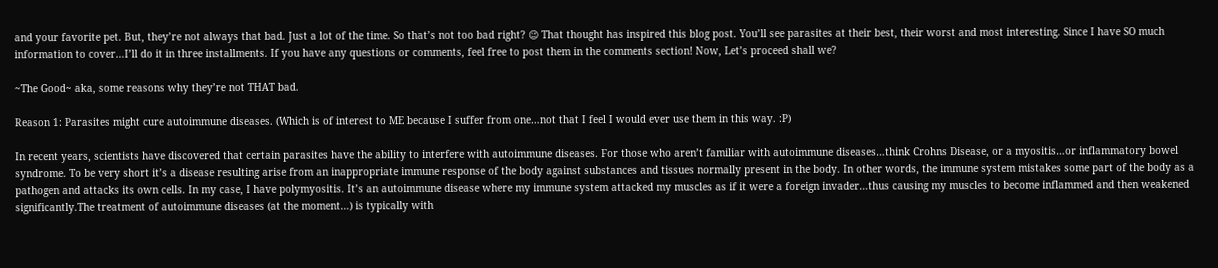and your favorite pet. But, they’re not always that bad. Just a lot of the time. So that’s not too bad right? 😉 That thought has inspired this blog post. You’ll see parasites at their best, their worst and most interesting. Since I have SO much information to cover…I’ll do it in three installments. If you have any questions or comments, feel free to post them in the comments section! Now, Let’s proceed shall we?

~The Good~ aka, some reasons why they’re not THAT bad.

Reason 1: Parasites might cure autoimmune diseases. (Which is of interest to ME because I suffer from one…not that I feel I would ever use them in this way. :P)

In recent years, scientists have discovered that certain parasites have the ability to interfere with autoimmune diseases. For those who aren’t familiar with autoimmune diseases…think Crohns Disease, or a myositis…or inflammatory bowel syndrome. To be very short it’s a disease resulting arise from an inappropriate immune response of the body against substances and tissues normally present in the body. In other words, the immune system mistakes some part of the body as a pathogen and attacks its own cells. In my case, I have polymyositis. It’s an autoimmune disease where my immune system attacked my muscles as if it were a foreign invader…thus causing my muscles to become inflammed and then weakened significantly.The treatment of autoimmune diseases (at the moment…) is typically with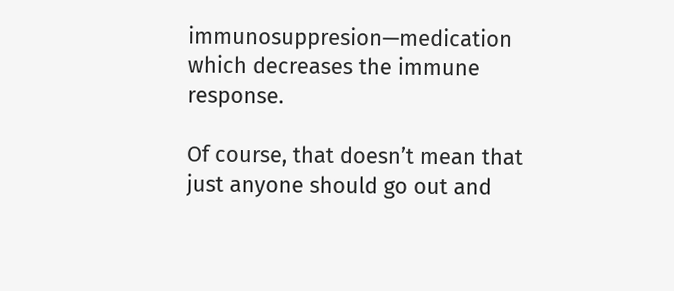immunosuppresion—medication which decreases the immune response.

Of course, that doesn’t mean that just anyone should go out and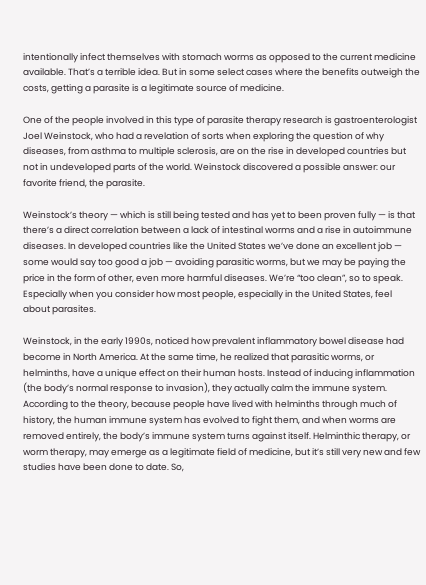intentionally infect themselves with stomach worms as opposed to the current medicine available. That’s a terrible idea. But in some select cases where the benefits outweigh the costs, getting a parasite is a legitimate source of medicine.

One of the people involved in this type of parasite therapy research is gastroenterologist Joel Weinstock, who had a revelation of sorts when exploring the question of why diseases, from asthma to multiple sclerosis, are on the rise in developed countries but not in undeveloped parts of the world. Weinstock discovered a possible answer: our favorite friend, the parasite.

Weinstock’s theory — which is still being tested and has yet to been proven fully — is that there’s a direct correlation between a lack of intestinal worms and a rise in autoimmune diseases. In developed countries like the United States we’ve done an excellent job — some would say too good a job — avoiding parasitic worms, but we may be paying the price in the form of other, even more harmful diseases. We’re “too clean”, so to speak. Especially when you consider how most people, especially in the United States, feel about parasites.

Weinstock, in the early 1990s, noticed how prevalent inflammatory bowel disease had become in North America. At the same time, he realized that parasitic worms, or helminths, have a unique effect on their human hosts. Instead of inducing inflammation (the body’s normal response to invasion), they actually calm the immune system. According to the theory, because people have lived with helminths through much of history, the human immune system has evolved to fight them, and when worms are removed entirely, the body’s immune system turns against itself. Helminthic therapy, or worm therapy, may emerge as a legitimate field of medicine, but it’s still very new and few studies have been done to date. So,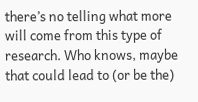there’s no telling what more will come from this type of research. Who knows, maybe that could lead to (or be the)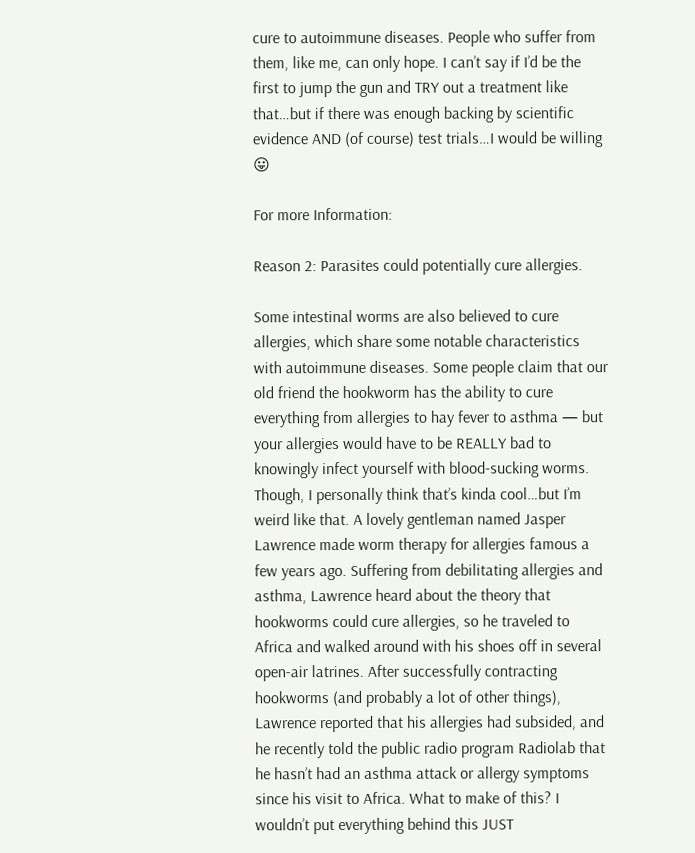cure to autoimmune diseases. People who suffer from them, like me, can only hope. I can’t say if I’d be the first to jump the gun and TRY out a treatment like that…but if there was enough backing by scientific evidence AND (of course) test trials…I would be willing 😛

For more Information:

Reason 2: Parasites could potentially cure allergies.

Some intestinal worms are also believed to cure allergies, which share some notable characteristics with autoimmune diseases. Some people claim that our old friend the hookworm has the ability to cure everything from allergies to hay fever to asthma — but your allergies would have to be REALLY bad to knowingly infect yourself with blood-sucking worms. Though, I personally think that’s kinda cool…but I’m weird like that. A lovely gentleman named Jasper Lawrence made worm therapy for allergies famous a few years ago. Suffering from debilitating allergies and asthma, Lawrence heard about the theory that hookworms could cure allergies, so he traveled to Africa and walked around with his shoes off in several open-air latrines. After successfully contracting hookworms (and probably a lot of other things), Lawrence reported that his allergies had subsided, and he recently told the public radio program Radiolab that he hasn’t had an asthma attack or allergy symptoms since his visit to Africa. What to make of this? I wouldn’t put everything behind this JUST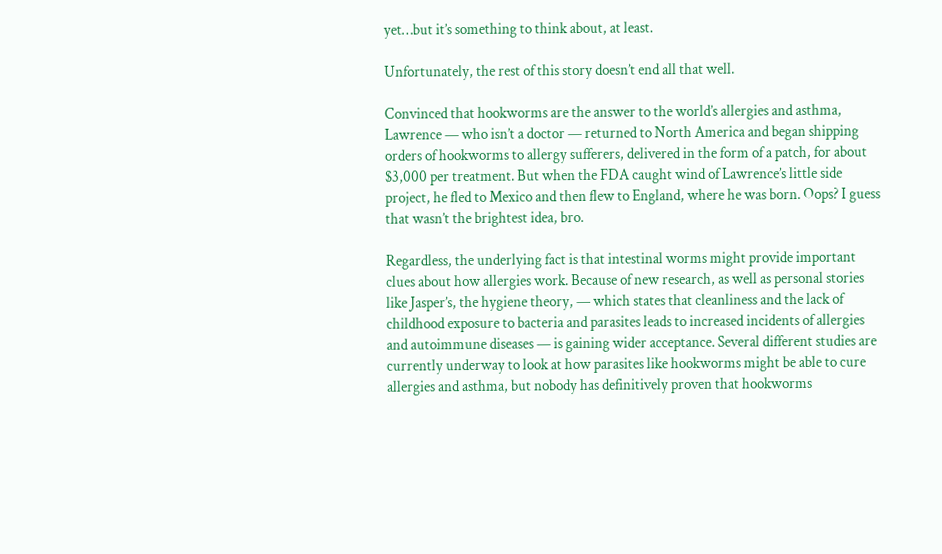yet…but it’s something to think about, at least.

Unfortunately, the rest of this story doesn’t end all that well.

Convinced that hookworms are the answer to the world’s allergies and asthma, Lawrence — who isn’t a doctor — returned to North America and began shipping orders of hookworms to allergy sufferers, delivered in the form of a patch, for about $3,000 per treatment. But when the FDA caught wind of Lawrence’s little side project, he fled to Mexico and then flew to England, where he was born. Oops? I guess that wasn’t the brightest idea, bro.

Regardless, the underlying fact is that intestinal worms might provide important clues about how allergies work. Because of new research, as well as personal stories like Jasper’s, the hygiene theory, — which states that cleanliness and the lack of childhood exposure to bacteria and parasites leads to increased incidents of allergies and autoimmune diseases — is gaining wider acceptance. Several different studies are currently underway to look at how parasites like hookworms might be able to cure allergies and asthma, but nobody has definitively proven that hookworms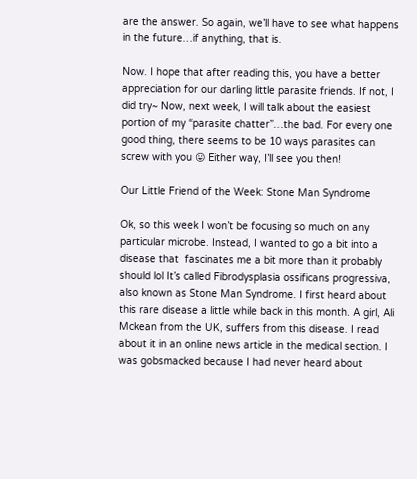are the answer. So again, we’ll have to see what happens in the future…if anything, that is.

Now. I hope that after reading this, you have a better appreciation for our darling little parasite friends. If not, I did try~ Now, next week, I will talk about the easiest portion of my “parasite chatter”…the bad. For every one good thing, there seems to be 10 ways parasites can screw with you 😛 Either way, I’ll see you then!

Our Little Friend of the Week: Stone Man Syndrome

Ok, so this week I won’t be focusing so much on any particular microbe. Instead, I wanted to go a bit into a disease that  fascinates me a bit more than it probably should lol It’s called Fibrodysplasia ossificans progressiva, also known as Stone Man Syndrome. I first heard about this rare disease a little while back in this month. A girl, Ali Mckean from the UK, suffers from this disease. I read about it in an online news article in the medical section. I was gobsmacked because I had never heard about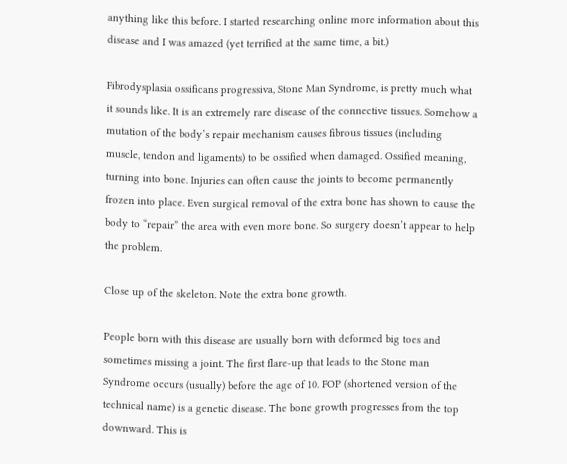anything like this before. I started researching online more information about this disease and I was amazed (yet terrified at the same time, a bit.)

Fibrodysplasia ossificans progressiva, Stone Man Syndrome, is pretty much what it sounds like. It is an extremely rare disease of the connective tissues. Somehow a mutation of the body’s repair mechanism causes fibrous tissues (including muscle, tendon and ligaments) to be ossified when damaged. Ossified meaning, turning into bone. Injuries can often cause the joints to become permanently frozen into place. Even surgical removal of the extra bone has shown to cause the body to “repair” the area with even more bone. So surgery doesn’t appear to help the problem.

Close up of the skeleton. Note the extra bone growth.

People born with this disease are usually born with deformed big toes and sometimes missing a joint. The first flare-up that leads to the Stone man Syndrome occurs (usually) before the age of 10. FOP (shortened version of the technical name) is a genetic disease. The bone growth progresses from the top downward. This is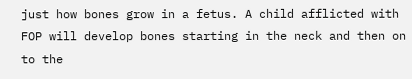just how bones grow in a fetus. A child afflicted with FOP will develop bones starting in the neck and then on to the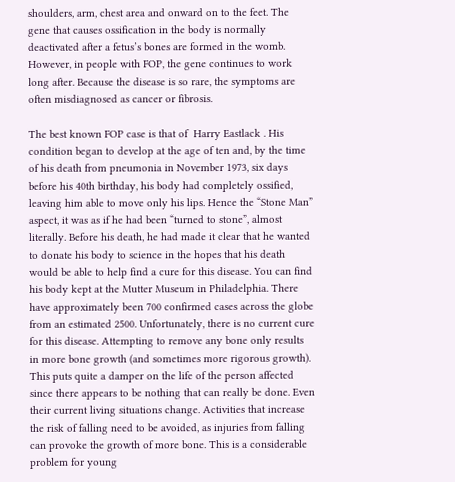shoulders, arm, chest area and onward on to the feet. The gene that causes ossification in the body is normally deactivated after a fetus’s bones are formed in the womb. However, in people with FOP, the gene continues to work long after. Because the disease is so rare, the symptoms are often misdiagnosed as cancer or fibrosis.

The best known FOP case is that of  Harry Eastlack . His condition began to develop at the age of ten and, by the time of his death from pneumonia in November 1973, six days before his 40th birthday, his body had completely ossified, leaving him able to move only his lips. Hence the “Stone Man” aspect, it was as if he had been “turned to stone”, almost literally. Before his death, he had made it clear that he wanted to donate his body to science in the hopes that his death would be able to help find a cure for this disease. You can find his body kept at the Mutter Museum in Philadelphia. There have approximately been 700 confirmed cases across the globe from an estimated 2500. Unfortunately, there is no current cure for this disease. Attempting to remove any bone only results in more bone growth (and sometimes more rigorous growth). This puts quite a damper on the life of the person affected since there appears to be nothing that can really be done. Even their current living situations change. Activities that increase the risk of falling need to be avoided, as injuries from falling can provoke the growth of more bone. This is a considerable problem for young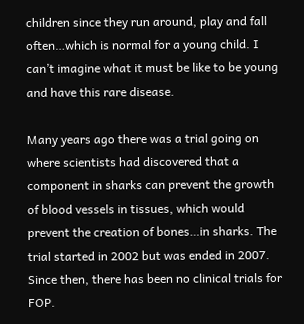children since they run around, play and fall often…which is normal for a young child. I can’t imagine what it must be like to be young and have this rare disease.

Many years ago there was a trial going on where scientists had discovered that a component in sharks can prevent the growth of blood vessels in tissues, which would prevent the creation of bones…in sharks. The trial started in 2002 but was ended in 2007. Since then, there has been no clinical trials for FOP.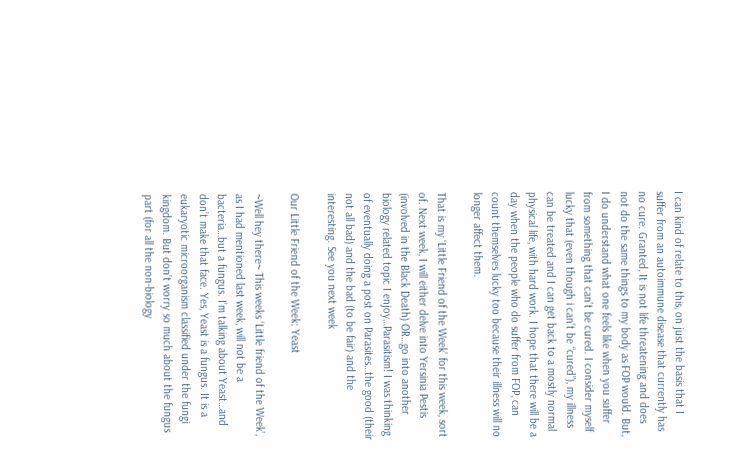I can kind of relate to this, on just the basis that I suffer from an autoimmune disease that currently has no cure. Granted, It is not life threatening and does not do the same things to my body as FOP would. But, I do understand what one feels like when you suffer from something that can’t be cured. I consider myself lucky that (even though i can’t be “cured”), my illness can be treated and I can get back to a mostly normal physical life, with hard work. I hope that there will be a day when the people who do suffer from FOP, can count themselves lucky too because their illness will no longer affect them.

That is my ‘Little Friend of the Week’ for this week, sort of. Next week, I will either delve into Yersinia Pestis (involved in the Black Death) OR…go into another biology related topic I enjoy…Parasitism! I was thinking of eventually doing a post on Parasites…the good (their not all bad) and the bad (to be fair) and the interesting. See you next week

Our Little Friend of the Week: Yeast

~Well hey there~ This weeks ‘Little friend of the Week’, as I had mentioned last week, will not be a bacteria…but a fungus. I’m talking about Yeast…and don’t make that face. Yes, Yeast is a fungus. It is a eukaryotic microorganism classified under the fungi kingdom. But don’t worry so much about the fungus part (for all the non-biology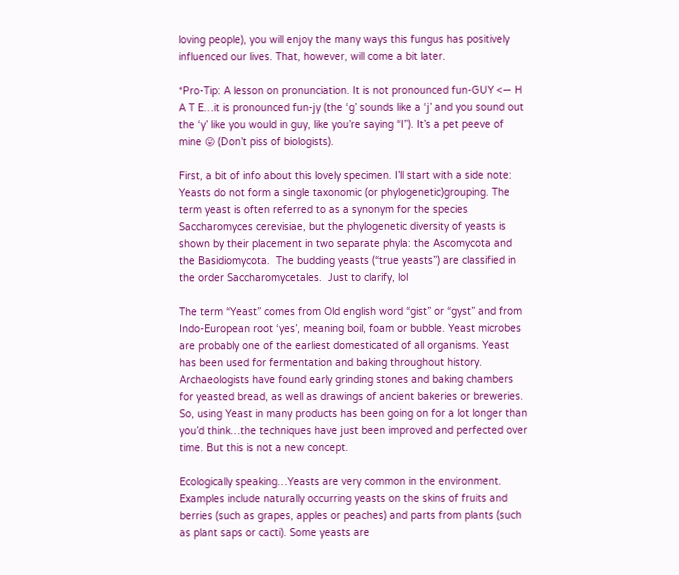loving people), you will enjoy the many ways this fungus has positively influenced our lives. That, however, will come a bit later.

*Pro-Tip: A lesson on pronunciation. It is not pronounced fun-GUY <— H A T E…it is pronounced fun-jy (the ‘g’ sounds like a ‘j’ and you sound out the ‘y’ like you would in guy, like you’re saying “I”). It’s a pet peeve of mine 😛 (Don’t piss of biologists).

First, a bit of info about this lovely specimen. I’ll start with a side note: Yeasts do not form a single taxonomic (or phylogenetic)grouping. The term yeast is often referred to as a synonym for the species Saccharomyces cerevisiae, but the phylogenetic diversity of yeasts is shown by their placement in two separate phyla: the Ascomycota and the Basidiomycota.  The budding yeasts (“true yeasts”) are classified in the order Saccharomycetales.  Just to clarify, lol

The term “Yeast” comes from Old english word “gist” or “gyst” and from Indo-European root ‘yes’, meaning boil, foam or bubble. Yeast microbes are probably one of the earliest domesticated of all organisms. Yeast has been used for fermentation and baking throughout history. Archaeologists have found early grinding stones and baking chambers for yeasted bread, as well as drawings of ancient bakeries or breweries. So, using Yeast in many products has been going on for a lot longer than you’d think…the techniques have just been improved and perfected over time. But this is not a new concept.

Ecologically speaking…Yeasts are very common in the environment. Examples include naturally occurring yeasts on the skins of fruits and berries (such as grapes, apples or peaches) and parts from plants (such as plant saps or cacti). Some yeasts are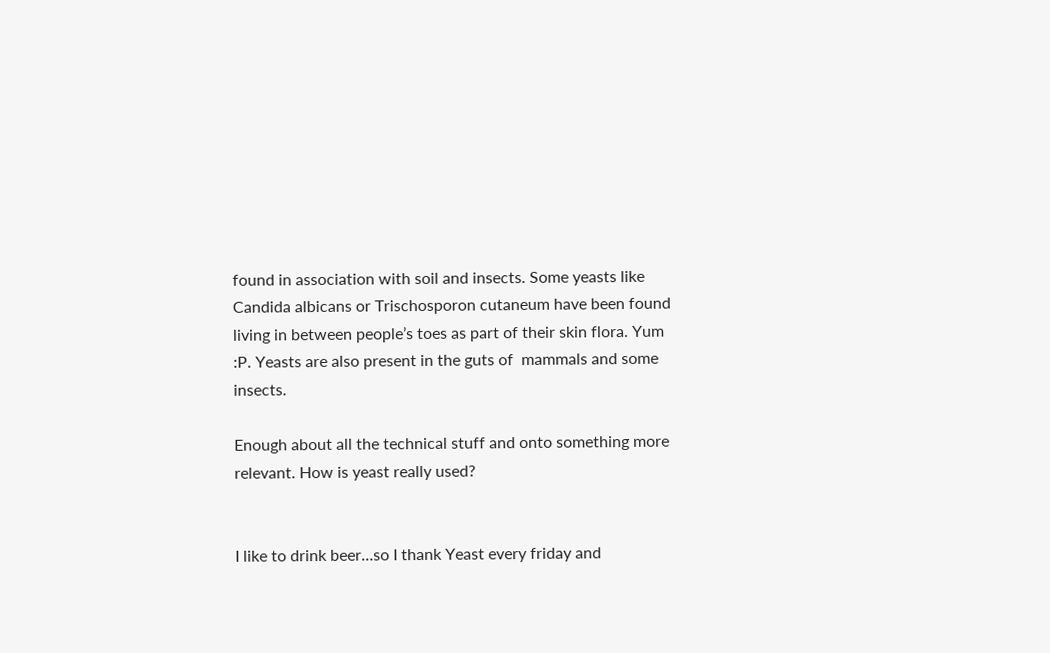found in association with soil and insects. Some yeasts like Candida albicans or Trischosporon cutaneum have been found living in between people’s toes as part of their skin flora. Yum :P. Yeasts are also present in the guts of  mammals and some insects.

Enough about all the technical stuff and onto something more relevant. How is yeast really used?


I like to drink beer…so I thank Yeast every friday and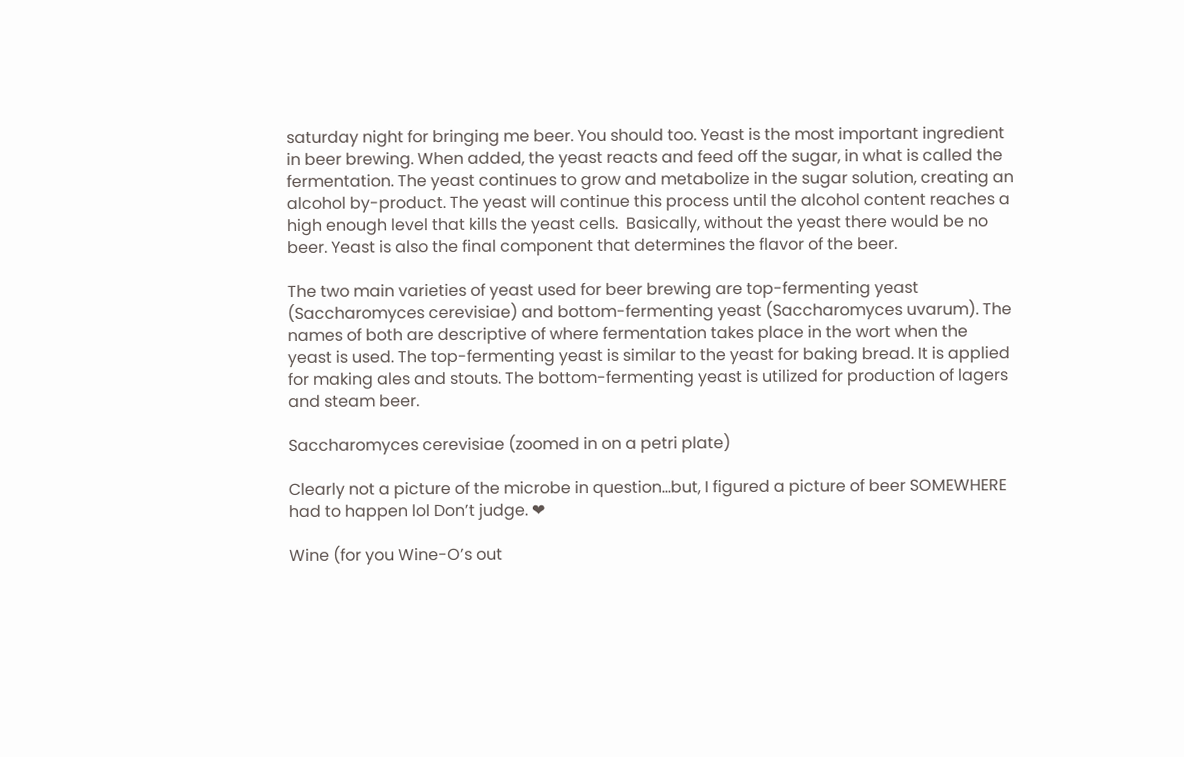saturday night for bringing me beer. You should too. Yeast is the most important ingredient in beer brewing. When added, the yeast reacts and feed off the sugar, in what is called the fermentation. The yeast continues to grow and metabolize in the sugar solution, creating an alcohol by-product. The yeast will continue this process until the alcohol content reaches a high enough level that kills the yeast cells.  Basically, without the yeast there would be no beer. Yeast is also the final component that determines the flavor of the beer.

The two main varieties of yeast used for beer brewing are top-fermenting yeast (Saccharomyces cerevisiae) and bottom-fermenting yeast (Saccharomyces uvarum). The names of both are descriptive of where fermentation takes place in the wort when the yeast is used. The top-fermenting yeast is similar to the yeast for baking bread. It is applied for making ales and stouts. The bottom-fermenting yeast is utilized for production of lagers and steam beer.

Saccharomyces cerevisiae (zoomed in on a petri plate)

Clearly not a picture of the microbe in question…but, I figured a picture of beer SOMEWHERE had to happen lol Don’t judge. ❤

Wine (for you Wine-O’s out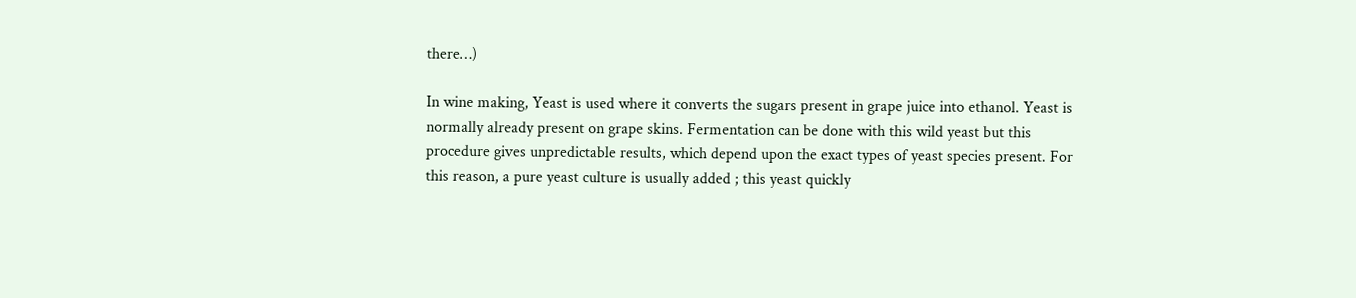there…)

In wine making, Yeast is used where it converts the sugars present in grape juice into ethanol. Yeast is normally already present on grape skins. Fermentation can be done with this wild yeast but this procedure gives unpredictable results, which depend upon the exact types of yeast species present. For this reason, a pure yeast culture is usually added ; this yeast quickly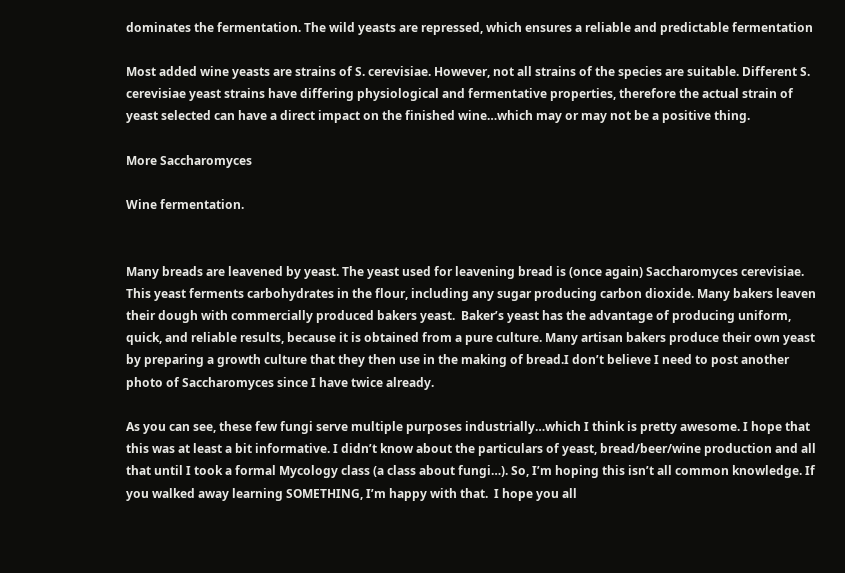dominates the fermentation. The wild yeasts are repressed, which ensures a reliable and predictable fermentation

Most added wine yeasts are strains of S. cerevisiae. However, not all strains of the species are suitable. Different S. cerevisiae yeast strains have differing physiological and fermentative properties, therefore the actual strain of yeast selected can have a direct impact on the finished wine…which may or may not be a positive thing.

More Saccharomyces

Wine fermentation.


Many breads are leavened by yeast. The yeast used for leavening bread is (once again) Saccharomyces cerevisiae. This yeast ferments carbohydrates in the flour, including any sugar producing carbon dioxide. Many bakers leaven their dough with commercially produced bakers yeast.  Baker’s yeast has the advantage of producing uniform, quick, and reliable results, because it is obtained from a pure culture. Many artisan bakers produce their own yeast by preparing a growth culture that they then use in the making of bread.I don’t believe I need to post another photo of Saccharomyces since I have twice already.

As you can see, these few fungi serve multiple purposes industrially…which I think is pretty awesome. I hope that this was at least a bit informative. I didn’t know about the particulars of yeast, bread/beer/wine production and all that until I took a formal Mycology class (a class about fungi…). So, I’m hoping this isn’t all common knowledge. If you walked away learning SOMETHING, I’m happy with that.  I hope you all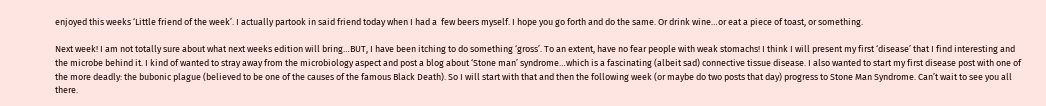enjoyed this weeks ‘Little friend of the week’. I actually partook in said friend today when I had a  few beers myself. I hope you go forth and do the same. Or drink wine…or eat a piece of toast, or something.

Next week! I am not totally sure about what next weeks edition will bring…BUT, I have been itching to do something ‘gross’. To an extent, have no fear people with weak stomachs! I think I will present my first ‘disease’ that I find interesting and the microbe behind it. I kind of wanted to stray away from the microbiology aspect and post a blog about ‘Stone man’ syndrome…which is a fascinating (albeit sad) connective tissue disease. I also wanted to start my first disease post with one of the more deadly: the bubonic plague (believed to be one of the causes of the famous Black Death). So I will start with that and then the following week (or maybe do two posts that day) progress to Stone Man Syndrome. Can’t wait to see you all there.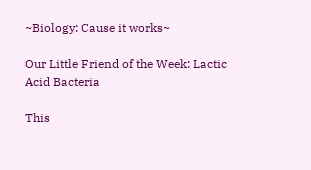~Biology: Cause it works~

Our Little Friend of the Week: Lactic Acid Bacteria

This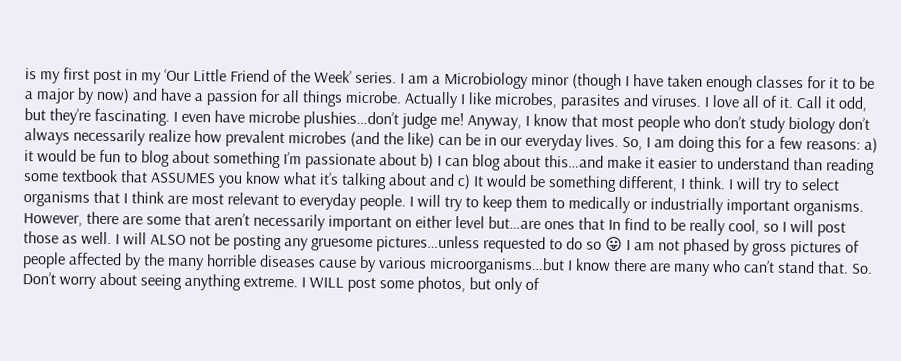is my first post in my ‘Our Little Friend of the Week’ series. I am a Microbiology minor (though I have taken enough classes for it to be a major by now) and have a passion for all things microbe. Actually I like microbes, parasites and viruses. I love all of it. Call it odd, but they’re fascinating. I even have microbe plushies…don’t judge me! Anyway, I know that most people who don’t study biology don’t always necessarily realize how prevalent microbes (and the like) can be in our everyday lives. So, I am doing this for a few reasons: a) it would be fun to blog about something I’m passionate about b) I can blog about this…and make it easier to understand than reading some textbook that ASSUMES you know what it’s talking about and c) It would be something different, I think. I will try to select organisms that I think are most relevant to everyday people. I will try to keep them to medically or industrially important organisms. However, there are some that aren’t necessarily important on either level but…are ones that In find to be really cool, so I will post those as well. I will ALSO not be posting any gruesome pictures…unless requested to do so 😛 I am not phased by gross pictures of people affected by the many horrible diseases cause by various microorganisms…but I know there are many who can’t stand that. So. Don’t worry about seeing anything extreme. I WILL post some photos, but only of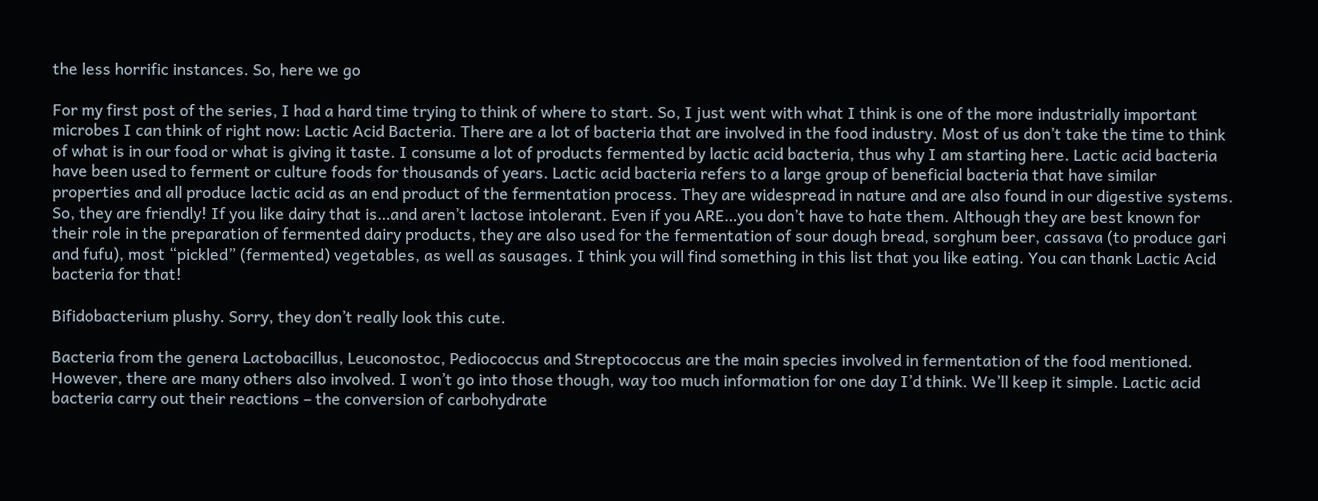the less horrific instances. So, here we go

For my first post of the series, I had a hard time trying to think of where to start. So, I just went with what I think is one of the more industrially important microbes I can think of right now: Lactic Acid Bacteria. There are a lot of bacteria that are involved in the food industry. Most of us don’t take the time to think of what is in our food or what is giving it taste. I consume a lot of products fermented by lactic acid bacteria, thus why I am starting here. Lactic acid bacteria have been used to ferment or culture foods for thousands of years. Lactic acid bacteria refers to a large group of beneficial bacteria that have similar properties and all produce lactic acid as an end product of the fermentation process. They are widespread in nature and are also found in our digestive systems. So, they are friendly! If you like dairy that is…and aren’t lactose intolerant. Even if you ARE…you don’t have to hate them. Although they are best known for their role in the preparation of fermented dairy products, they are also used for the fermentation of sour dough bread, sorghum beer, cassava (to produce gari and fufu), most “pickled” (fermented) vegetables, as well as sausages. I think you will find something in this list that you like eating. You can thank Lactic Acid bacteria for that!

Bifidobacterium plushy. Sorry, they don’t really look this cute.

Bacteria from the genera Lactobacillus, Leuconostoc, Pediococcus and Streptococcus are the main species involved in fermentation of the food mentioned. However, there are many others also involved. I won’t go into those though, way too much information for one day I’d think. We’ll keep it simple. Lactic acid bacteria carry out their reactions – the conversion of carbohydrate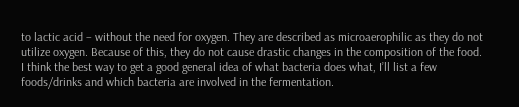to lactic acid – without the need for oxygen. They are described as microaerophilic as they do not utilize oxygen. Because of this, they do not cause drastic changes in the composition of the food. I think the best way to get a good general idea of what bacteria does what, I’ll list a few foods/drinks and which bacteria are involved in the fermentation.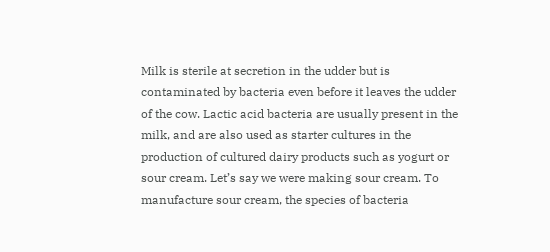Milk is sterile at secretion in the udder but is contaminated by bacteria even before it leaves the udder of the cow. Lactic acid bacteria are usually present in the milk, and are also used as starter cultures in the production of cultured dairy products such as yogurt or sour cream. Let’s say we were making sour cream. To manufacture sour cream, the species of bacteria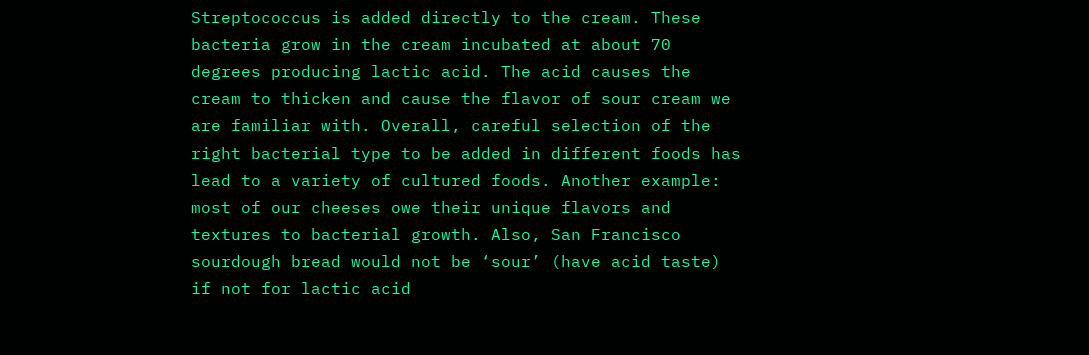Streptococcus is added directly to the cream. These bacteria grow in the cream incubated at about 70 degrees producing lactic acid. The acid causes the cream to thicken and cause the flavor of sour cream we are familiar with. Overall, careful selection of the right bacterial type to be added in different foods has lead to a variety of cultured foods. Another example: most of our cheeses owe their unique flavors and textures to bacterial growth. Also, San Francisco sourdough bread would not be ‘sour’ (have acid taste) if not for lactic acid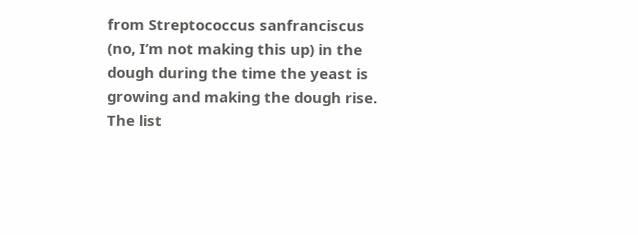from Streptococcus sanfranciscus (no, I’m not making this up) in the dough during the time the yeast is growing and making the dough rise. The list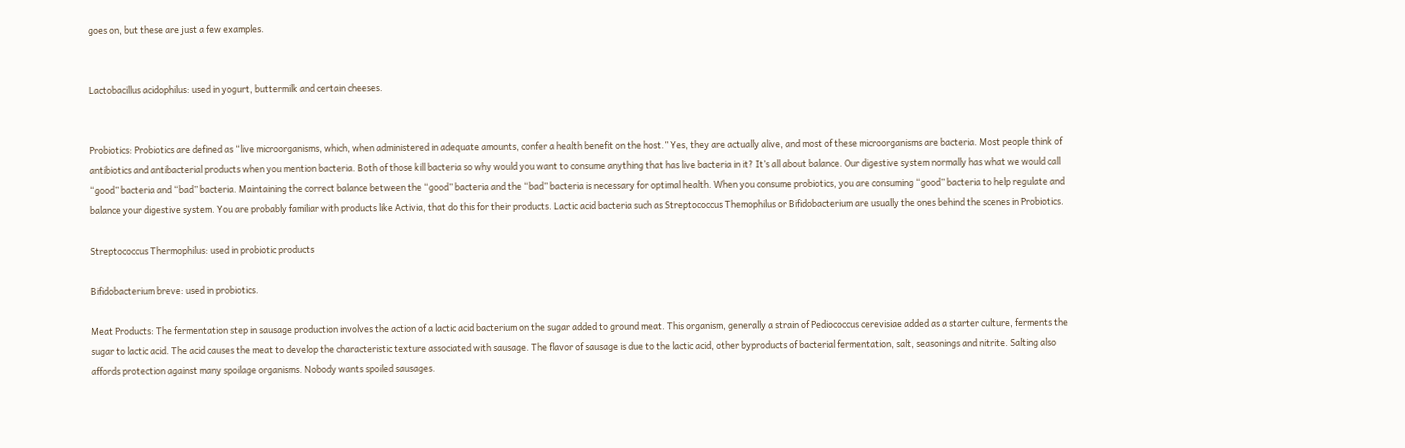goes on, but these are just a few examples.


Lactobacillus acidophilus: used in yogurt, buttermilk and certain cheeses.


Probiotics: Probiotics are defined as “live microorganisms, which, when administered in adequate amounts, confer a health benefit on the host.” Yes, they are actually alive, and most of these microorganisms are bacteria. Most people think of antibiotics and antibacterial products when you mention bacteria. Both of those kill bacteria so why would you want to consume anything that has live bacteria in it? It’s all about balance. Our digestive system normally has what we would call “good” bacteria and “bad” bacteria. Maintaining the correct balance between the “good” bacteria and the “bad” bacteria is necessary for optimal health. When you consume probiotics, you are consuming “good” bacteria to help regulate and balance your digestive system. You are probably familiar with products like Activia, that do this for their products. Lactic acid bacteria such as Streptococcus Themophilus or Bifidobacterium are usually the ones behind the scenes in Probiotics.

Streptococcus Thermophilus: used in probiotic products

Bifidobacterium breve: used in probiotics.

Meat Products: The fermentation step in sausage production involves the action of a lactic acid bacterium on the sugar added to ground meat. This organism, generally a strain of Pediococcus cerevisiae added as a starter culture, ferments the sugar to lactic acid. The acid causes the meat to develop the characteristic texture associated with sausage. The flavor of sausage is due to the lactic acid, other byproducts of bacterial fermentation, salt, seasonings and nitrite. Salting also affords protection against many spoilage organisms. Nobody wants spoiled sausages.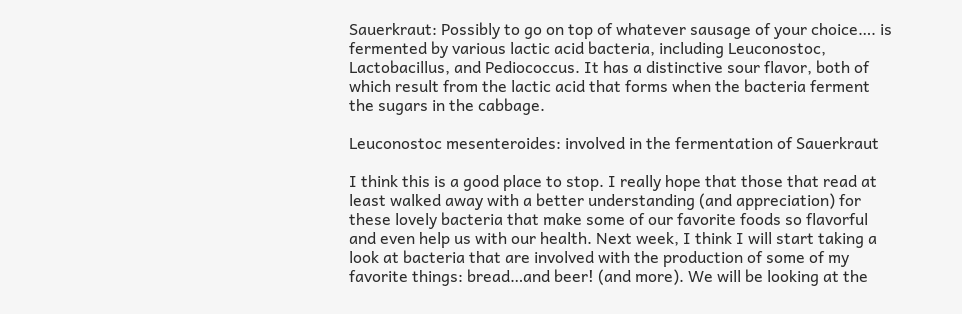Sauerkraut: Possibly to go on top of whatever sausage of your choice…. is fermented by various lactic acid bacteria, including Leuconostoc, Lactobacillus, and Pediococcus. It has a distinctive sour flavor, both of which result from the lactic acid that forms when the bacteria ferment the sugars in the cabbage.

Leuconostoc mesenteroides: involved in the fermentation of Sauerkraut

I think this is a good place to stop. I really hope that those that read at least walked away with a better understanding (and appreciation) for these lovely bacteria that make some of our favorite foods so flavorful and even help us with our health. Next week, I think I will start taking a look at bacteria that are involved with the production of some of my favorite things: bread…and beer! (and more). We will be looking at the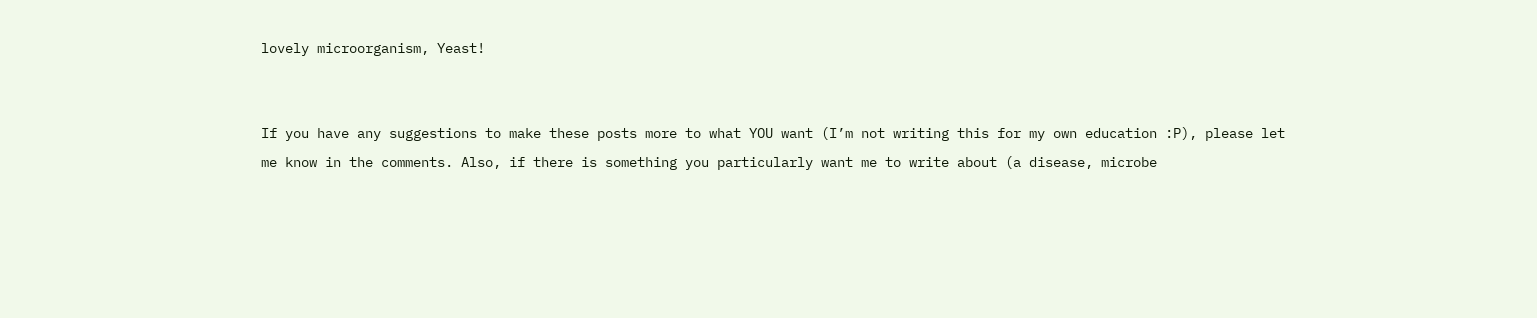lovely microorganism, Yeast!


If you have any suggestions to make these posts more to what YOU want (I’m not writing this for my own education :P), please let me know in the comments. Also, if there is something you particularly want me to write about (a disease, microbe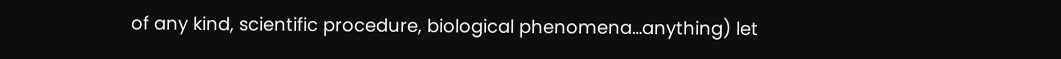of any kind, scientific procedure, biological phenomena…anything) let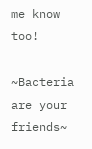me know too!

~Bacteria are your friends~